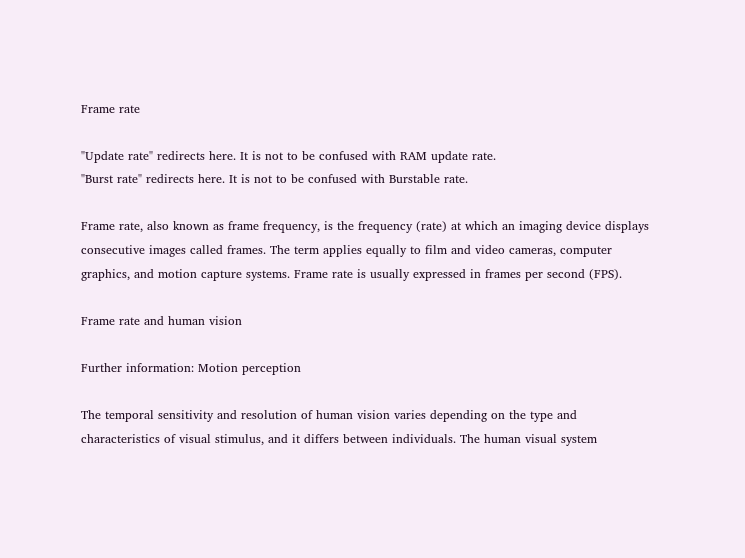Frame rate

"Update rate" redirects here. It is not to be confused with RAM update rate.
"Burst rate" redirects here. It is not to be confused with Burstable rate.

Frame rate, also known as frame frequency, is the frequency (rate) at which an imaging device displays consecutive images called frames. The term applies equally to film and video cameras, computer graphics, and motion capture systems. Frame rate is usually expressed in frames per second (FPS).

Frame rate and human vision

Further information: Motion perception

The temporal sensitivity and resolution of human vision varies depending on the type and characteristics of visual stimulus, and it differs between individuals. The human visual system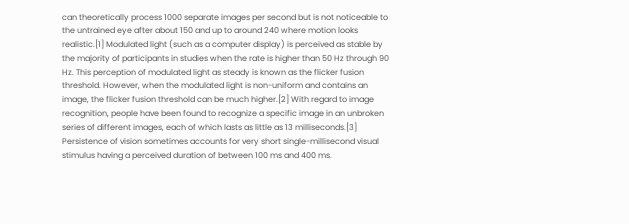can theoretically process 1000 separate images per second but is not noticeable to the untrained eye after about 150 and up to around 240 where motion looks realistic.[1] Modulated light (such as a computer display) is perceived as stable by the majority of participants in studies when the rate is higher than 50 Hz through 90 Hz. This perception of modulated light as steady is known as the flicker fusion threshold. However, when the modulated light is non-uniform and contains an image, the flicker fusion threshold can be much higher.[2] With regard to image recognition, people have been found to recognize a specific image in an unbroken series of different images, each of which lasts as little as 13 milliseconds.[3] Persistence of vision sometimes accounts for very short single-millisecond visual stimulus having a perceived duration of between 100 ms and 400 ms.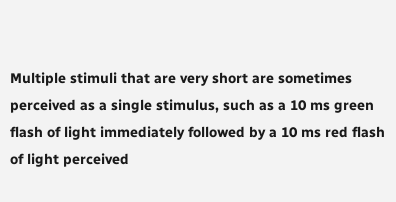Multiple stimuli that are very short are sometimes perceived as a single stimulus, such as a 10 ms green flash of light immediately followed by a 10 ms red flash of light perceived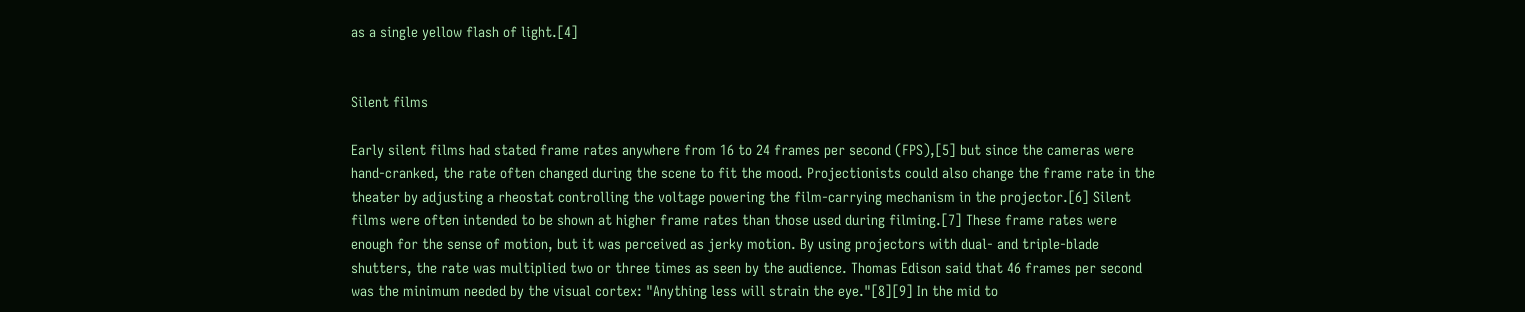as a single yellow flash of light.[4]


Silent films

Early silent films had stated frame rates anywhere from 16 to 24 frames per second (FPS),[5] but since the cameras were hand-cranked, the rate often changed during the scene to fit the mood. Projectionists could also change the frame rate in the theater by adjusting a rheostat controlling the voltage powering the film-carrying mechanism in the projector.[6] Silent films were often intended to be shown at higher frame rates than those used during filming.[7] These frame rates were enough for the sense of motion, but it was perceived as jerky motion. By using projectors with dual- and triple-blade shutters, the rate was multiplied two or three times as seen by the audience. Thomas Edison said that 46 frames per second was the minimum needed by the visual cortex: "Anything less will strain the eye."[8][9] In the mid to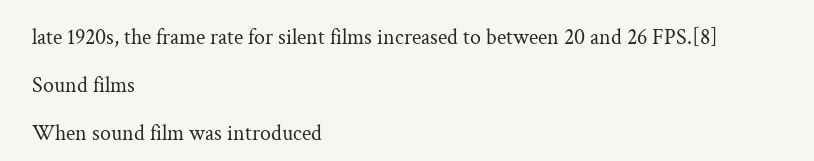late 1920s, the frame rate for silent films increased to between 20 and 26 FPS.[8]

Sound films

When sound film was introduced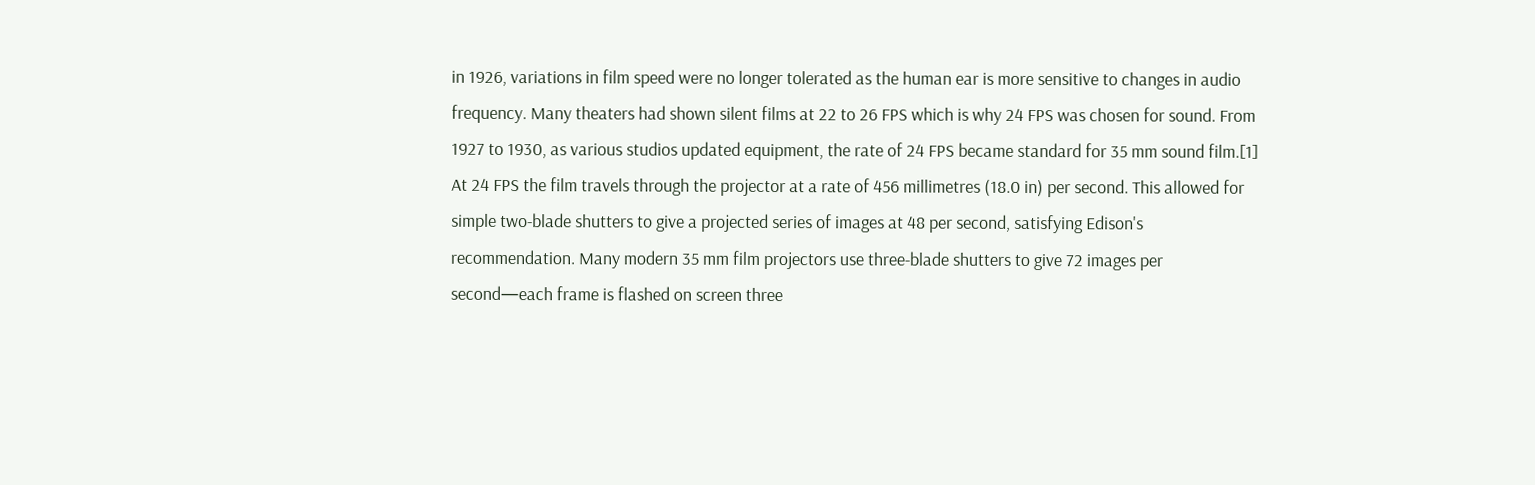in 1926, variations in film speed were no longer tolerated as the human ear is more sensitive to changes in audio frequency. Many theaters had shown silent films at 22 to 26 FPS which is why 24 FPS was chosen for sound. From 1927 to 1930, as various studios updated equipment, the rate of 24 FPS became standard for 35 mm sound film.[1] At 24 FPS the film travels through the projector at a rate of 456 millimetres (18.0 in) per second. This allowed for simple two-blade shutters to give a projected series of images at 48 per second, satisfying Edison's recommendation. Many modern 35 mm film projectors use three-blade shutters to give 72 images per second—each frame is flashed on screen three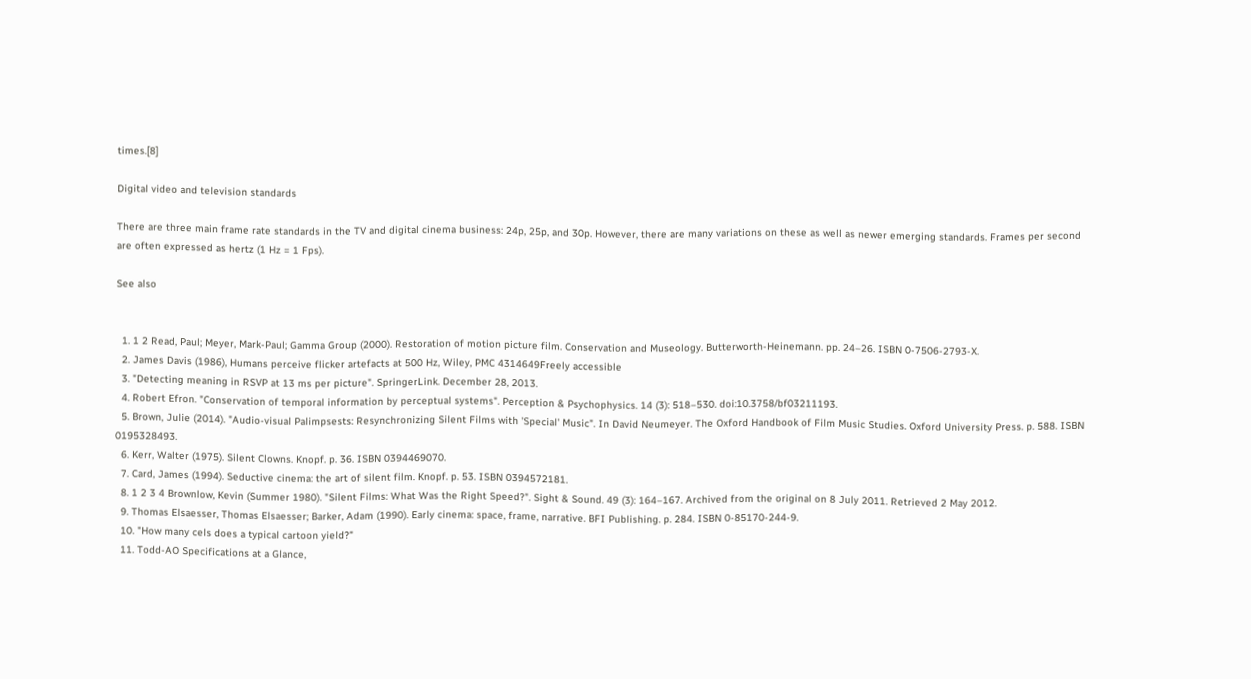times.[8]

Digital video and television standards

There are three main frame rate standards in the TV and digital cinema business: 24p, 25p, and 30p. However, there are many variations on these as well as newer emerging standards. Frames per second are often expressed as hertz (1 Hz = 1 Fps).

See also


  1. 1 2 Read, Paul; Meyer, Mark-Paul; Gamma Group (2000). Restoration of motion picture film. Conservation and Museology. Butterworth-Heinemann. pp. 24–26. ISBN 0-7506-2793-X.
  2. James Davis (1986), Humans perceive flicker artefacts at 500 Hz, Wiley, PMC 4314649Freely accessible
  3. "Detecting meaning in RSVP at 13 ms per picture". SpringerLink. December 28, 2013.
  4. Robert Efron. "Conservation of temporal information by perceptual systems". Perception & Psychophysics. 14 (3): 518–530. doi:10.3758/bf03211193.
  5. Brown, Julie (2014). "Audio-visual Palimpsests: Resynchronizing Silent Films with 'Special' Music". In David Neumeyer. The Oxford Handbook of Film Music Studies. Oxford University Press. p. 588. ISBN 0195328493.
  6. Kerr, Walter (1975). Silent Clowns. Knopf. p. 36. ISBN 0394469070.
  7. Card, James (1994). Seductive cinema: the art of silent film. Knopf. p. 53. ISBN 0394572181.
  8. 1 2 3 4 Brownlow, Kevin (Summer 1980). "Silent Films: What Was the Right Speed?". Sight & Sound. 49 (3): 164–167. Archived from the original on 8 July 2011. Retrieved 2 May 2012.
  9. Thomas Elsaesser, Thomas Elsaesser; Barker, Adam (1990). Early cinema: space, frame, narrative. BFI Publishing. p. 284. ISBN 0-85170-244-9.
  10. "How many cels does a typical cartoon yield?"
  11. Todd-AO Specifications at a Glance,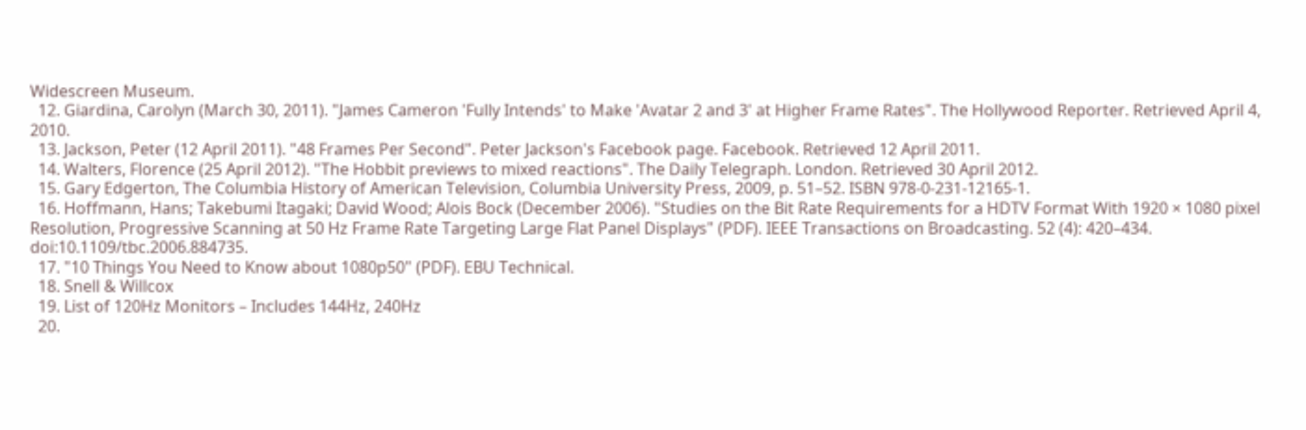Widescreen Museum.
  12. Giardina, Carolyn (March 30, 2011). "James Cameron 'Fully Intends' to Make 'Avatar 2 and 3' at Higher Frame Rates". The Hollywood Reporter. Retrieved April 4, 2010.
  13. Jackson, Peter (12 April 2011). "48 Frames Per Second". Peter Jackson's Facebook page. Facebook. Retrieved 12 April 2011.
  14. Walters, Florence (25 April 2012). "The Hobbit previews to mixed reactions". The Daily Telegraph. London. Retrieved 30 April 2012.
  15. Gary Edgerton, The Columbia History of American Television, Columbia University Press, 2009, p. 51–52. ISBN 978-0-231-12165-1.
  16. Hoffmann, Hans; Takebumi Itagaki; David Wood; Alois Bock (December 2006). "Studies on the Bit Rate Requirements for a HDTV Format With 1920 × 1080 pixel Resolution, Progressive Scanning at 50 Hz Frame Rate Targeting Large Flat Panel Displays" (PDF). IEEE Transactions on Broadcasting. 52 (4): 420–434. doi:10.1109/tbc.2006.884735.
  17. "10 Things You Need to Know about 1080p50" (PDF). EBU Technical.
  18. Snell & Willcox
  19. List of 120Hz Monitors – Includes 144Hz, 240Hz
  20.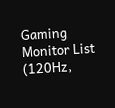Gaming Monitor List (120Hz,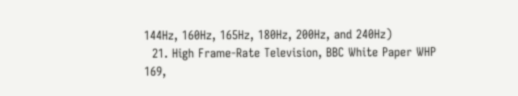144Hz, 160Hz, 165Hz, 180Hz, 200Hz, and 240Hz)
  21. High Frame-Rate Television, BBC White Paper WHP 169,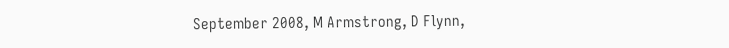September 2008, M Armstrong, D Flynn,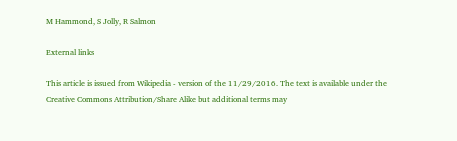M Hammond, S Jolly, R Salmon

External links

This article is issued from Wikipedia - version of the 11/29/2016. The text is available under the Creative Commons Attribution/Share Alike but additional terms may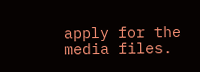apply for the media files.